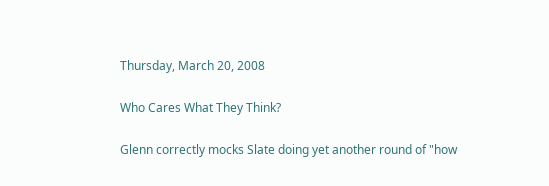Thursday, March 20, 2008

Who Cares What They Think?

Glenn correctly mocks Slate doing yet another round of "how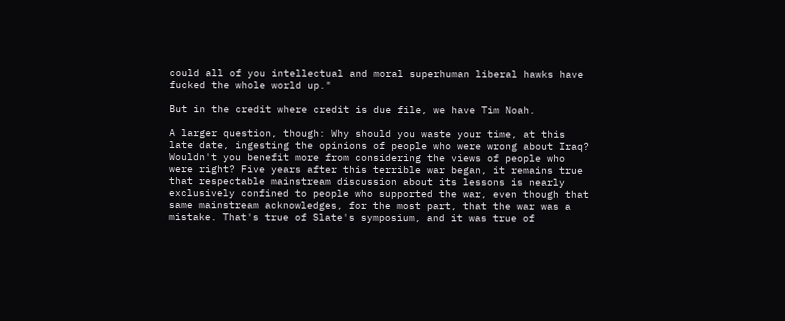could all of you intellectual and moral superhuman liberal hawks have fucked the whole world up."

But in the credit where credit is due file, we have Tim Noah.

A larger question, though: Why should you waste your time, at this late date, ingesting the opinions of people who were wrong about Iraq? Wouldn't you benefit more from considering the views of people who were right? Five years after this terrible war began, it remains true that respectable mainstream discussion about its lessons is nearly exclusively confined to people who supported the war, even though that same mainstream acknowledges, for the most part, that the war was a mistake. That's true of Slate's symposium, and it was true of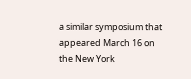a similar symposium that appeared March 16 on the New York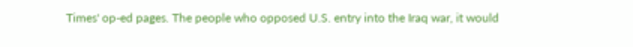Times' op-ed pages. The people who opposed U.S. entry into the Iraq war, it would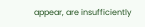appear, are insufficiently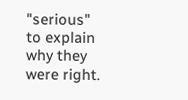"serious" to explain why they were right.